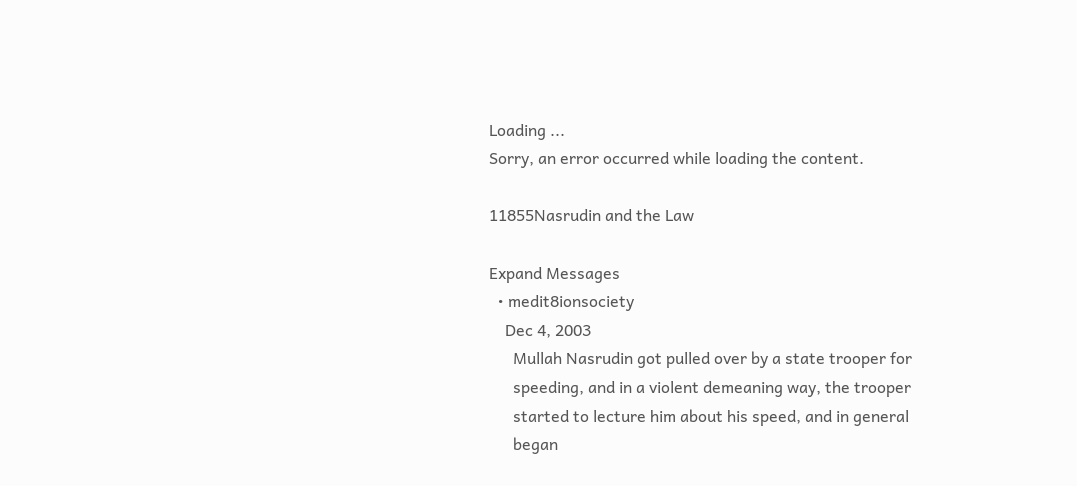Loading ...
Sorry, an error occurred while loading the content.

11855Nasrudin and the Law

Expand Messages
  • medit8ionsociety
    Dec 4, 2003
      Mullah Nasrudin got pulled over by a state trooper for
      speeding, and in a violent demeaning way, the trooper
      started to lecture him about his speed, and in general
      began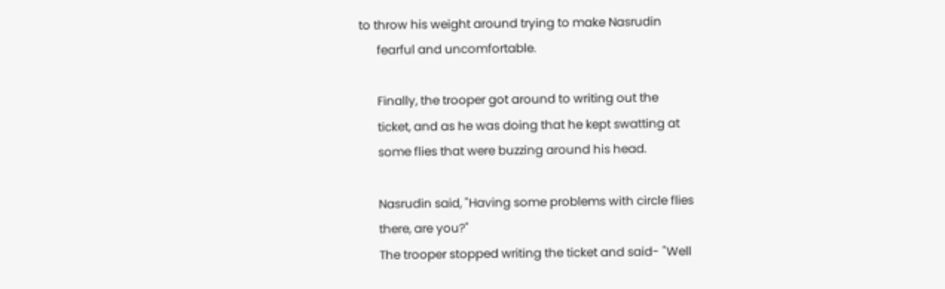to throw his weight around trying to make Nasrudin
      fearful and uncomfortable.

      Finally, the trooper got around to writing out the
      ticket, and as he was doing that he kept swatting at
      some flies that were buzzing around his head.

      Nasrudin said, "Having some problems with circle flies
      there, are you?"
      The trooper stopped writing the ticket and said- "Well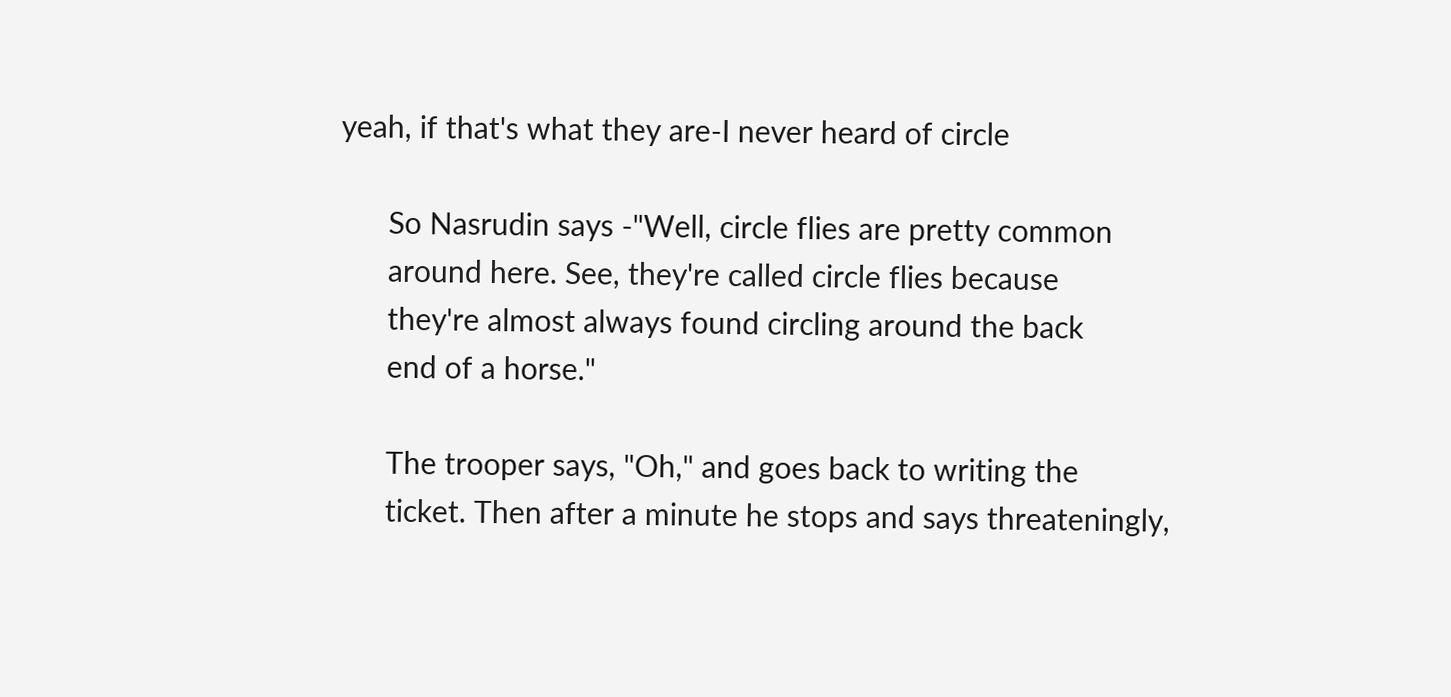yeah, if that's what they are-I never heard of circle

      So Nasrudin says -"Well, circle flies are pretty common
      around here. See, they're called circle flies because
      they're almost always found circling around the back
      end of a horse."

      The trooper says, "Oh," and goes back to writing the
      ticket. Then after a minute he stops and says threateningly,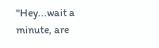"Hey...wait a minute, are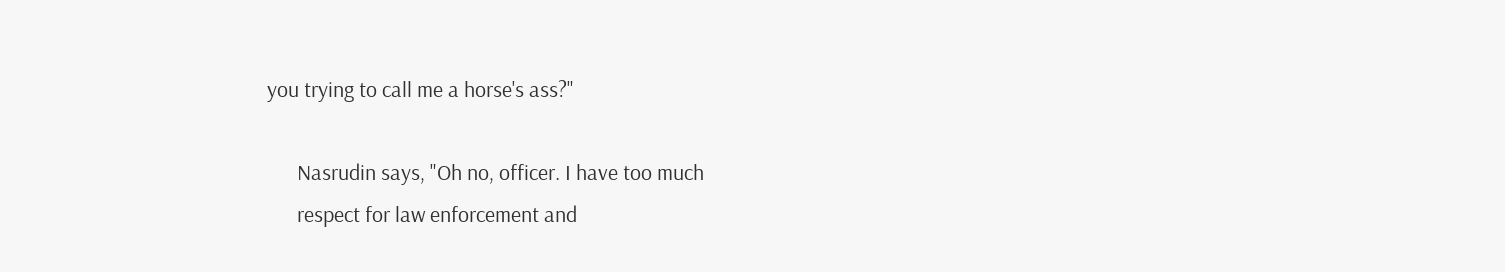you trying to call me a horse's ass?"

      Nasrudin says, "Oh no, officer. I have too much
      respect for law enforcement and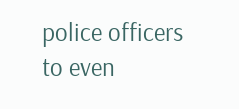police officers to even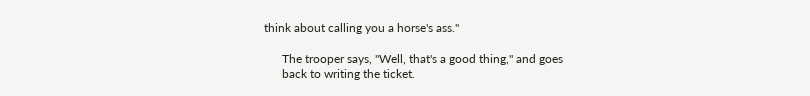think about calling you a horse's ass."

      The trooper says, "Well, that's a good thing," and goes
      back to writing the ticket.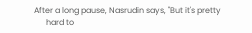After a long pause, Nasrudin says, "But it's pretty
      hard to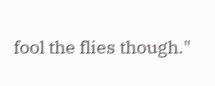fool the flies though."